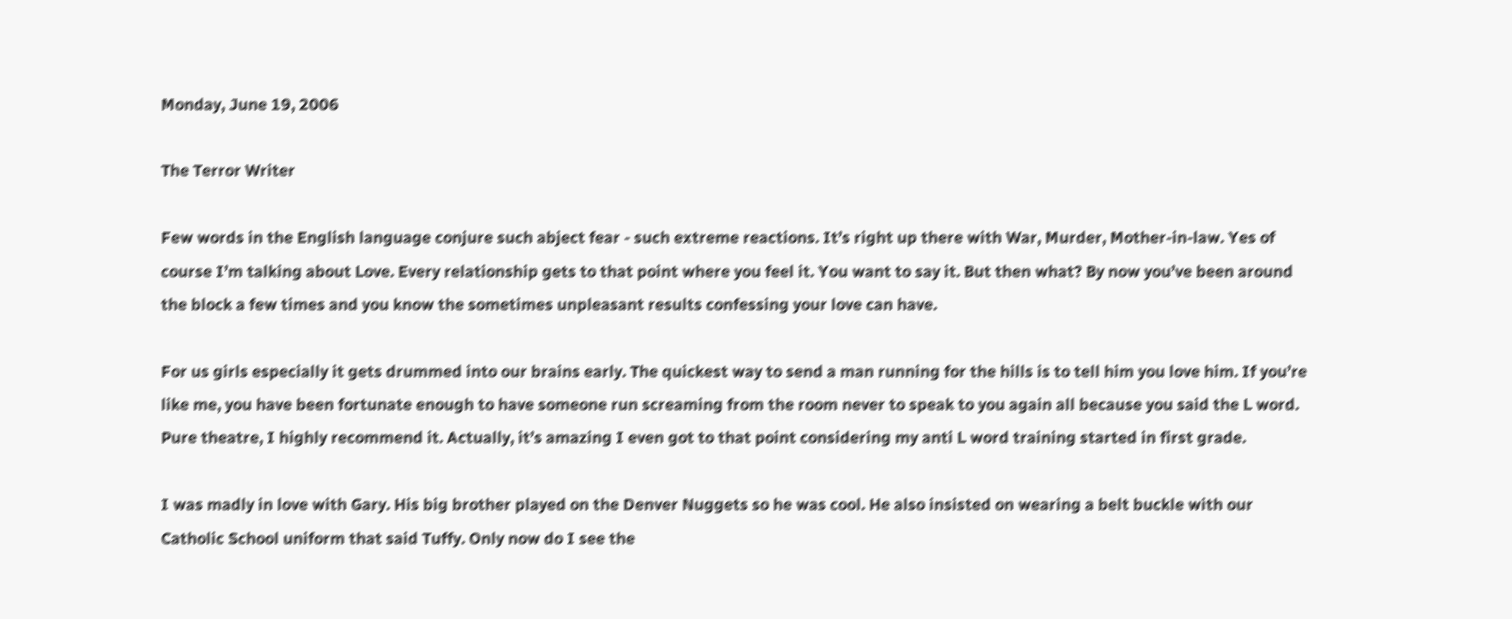Monday, June 19, 2006

The Terror Writer

Few words in the English language conjure such abject fear - such extreme reactions. It’s right up there with War, Murder, Mother-in-law. Yes of course I’m talking about Love. Every relationship gets to that point where you feel it. You want to say it. But then what? By now you’ve been around the block a few times and you know the sometimes unpleasant results confessing your love can have.

For us girls especially it gets drummed into our brains early. The quickest way to send a man running for the hills is to tell him you love him. If you’re like me, you have been fortunate enough to have someone run screaming from the room never to speak to you again all because you said the L word. Pure theatre, I highly recommend it. Actually, it’s amazing I even got to that point considering my anti L word training started in first grade.

I was madly in love with Gary. His big brother played on the Denver Nuggets so he was cool. He also insisted on wearing a belt buckle with our Catholic School uniform that said Tuffy. Only now do I see the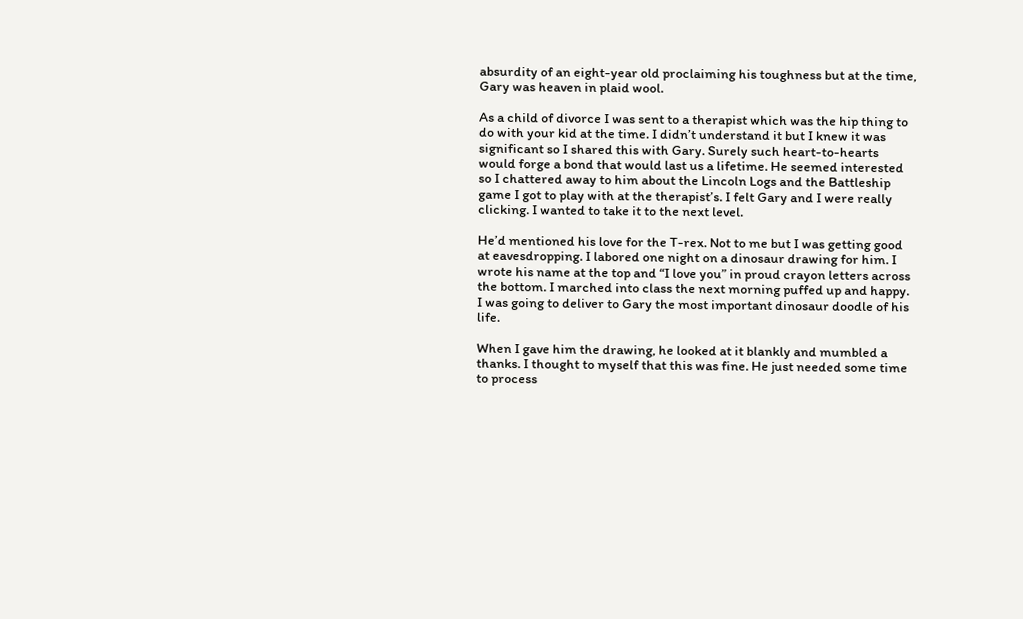absurdity of an eight-year old proclaiming his toughness but at the time, Gary was heaven in plaid wool.

As a child of divorce I was sent to a therapist which was the hip thing to do with your kid at the time. I didn’t understand it but I knew it was significant so I shared this with Gary. Surely such heart-to-hearts would forge a bond that would last us a lifetime. He seemed interested so I chattered away to him about the Lincoln Logs and the Battleship game I got to play with at the therapist’s. I felt Gary and I were really clicking. I wanted to take it to the next level.

He’d mentioned his love for the T-rex. Not to me but I was getting good at eavesdropping. I labored one night on a dinosaur drawing for him. I wrote his name at the top and “I love you” in proud crayon letters across the bottom. I marched into class the next morning puffed up and happy. I was going to deliver to Gary the most important dinosaur doodle of his life.

When I gave him the drawing, he looked at it blankly and mumbled a thanks. I thought to myself that this was fine. He just needed some time to process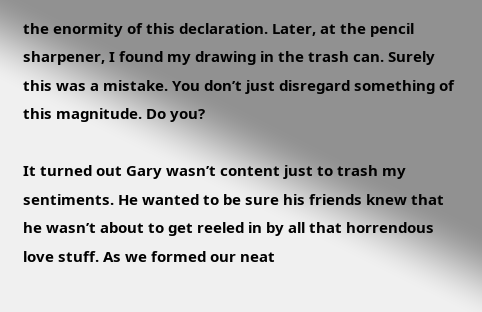the enormity of this declaration. Later, at the pencil sharpener, I found my drawing in the trash can. Surely this was a mistake. You don’t just disregard something of this magnitude. Do you?

It turned out Gary wasn’t content just to trash my sentiments. He wanted to be sure his friends knew that he wasn’t about to get reeled in by all that horrendous love stuff. As we formed our neat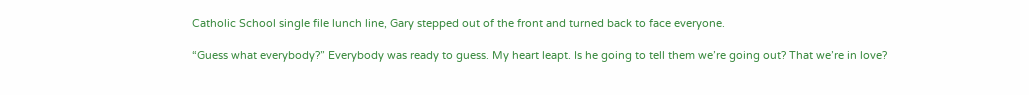Catholic School single file lunch line, Gary stepped out of the front and turned back to face everyone.

“Guess what everybody?” Everybody was ready to guess. My heart leapt. Is he going to tell them we’re going out? That we’re in love?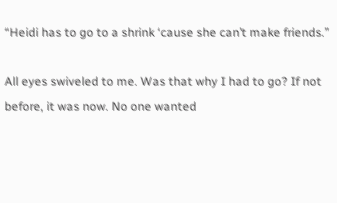“Heidi has to go to a shrink ‘cause she can’t make friends.”

All eyes swiveled to me. Was that why I had to go? If not before, it was now. No one wanted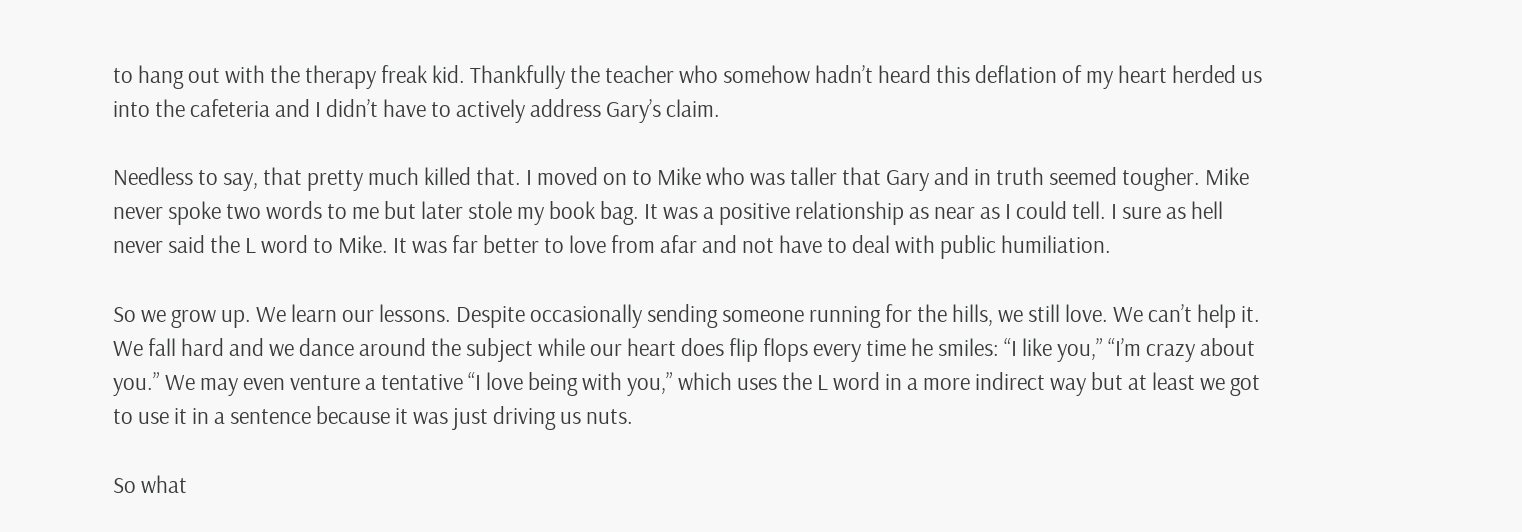to hang out with the therapy freak kid. Thankfully the teacher who somehow hadn’t heard this deflation of my heart herded us into the cafeteria and I didn’t have to actively address Gary’s claim.

Needless to say, that pretty much killed that. I moved on to Mike who was taller that Gary and in truth seemed tougher. Mike never spoke two words to me but later stole my book bag. It was a positive relationship as near as I could tell. I sure as hell never said the L word to Mike. It was far better to love from afar and not have to deal with public humiliation.

So we grow up. We learn our lessons. Despite occasionally sending someone running for the hills, we still love. We can’t help it. We fall hard and we dance around the subject while our heart does flip flops every time he smiles: “I like you,” “I’m crazy about you.” We may even venture a tentative “I love being with you,” which uses the L word in a more indirect way but at least we got to use it in a sentence because it was just driving us nuts.

So what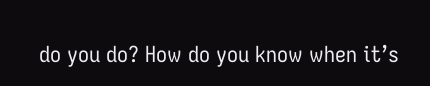do you do? How do you know when it’s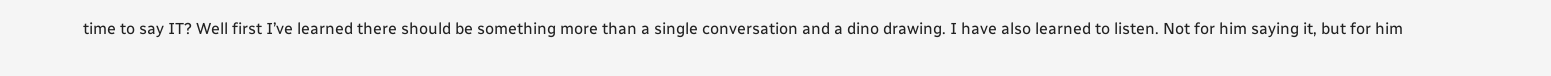time to say IT? Well first I’ve learned there should be something more than a single conversation and a dino drawing. I have also learned to listen. Not for him saying it, but for him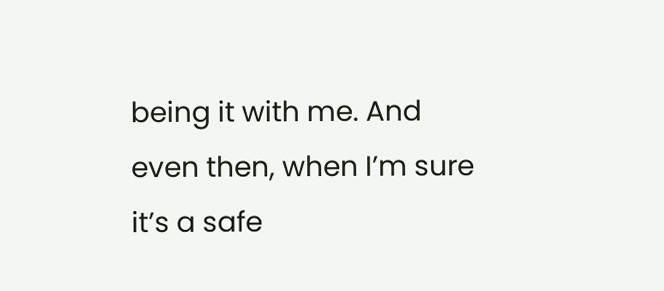being it with me. And even then, when I’m sure it’s a safe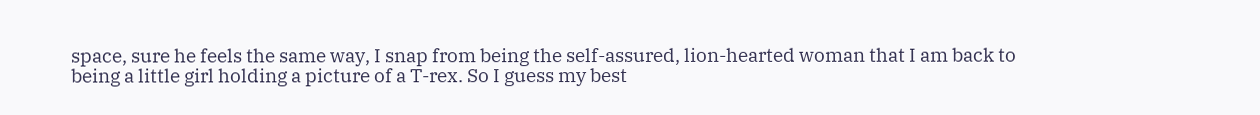space, sure he feels the same way, I snap from being the self-assured, lion-hearted woman that I am back to being a little girl holding a picture of a T-rex. So I guess my best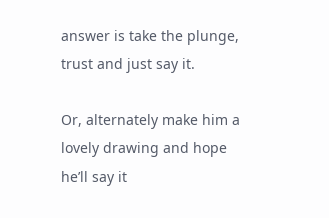answer is take the plunge, trust and just say it.

Or, alternately make him a lovely drawing and hope he’ll say it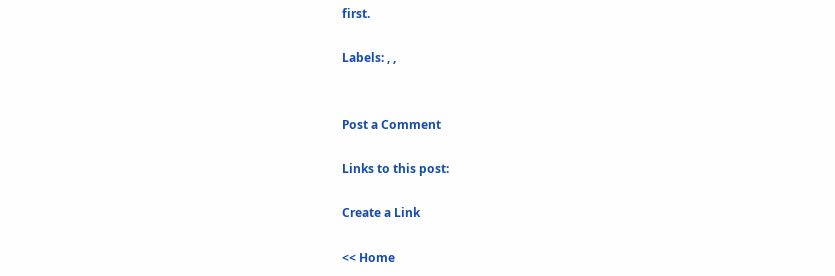first.

Labels: , ,


Post a Comment

Links to this post:

Create a Link

<< Home